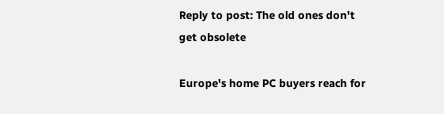Reply to post: The old ones don't get obsolete

Europe's home PC buyers reach for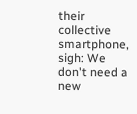their collective smartphone, sigh: We don't need a new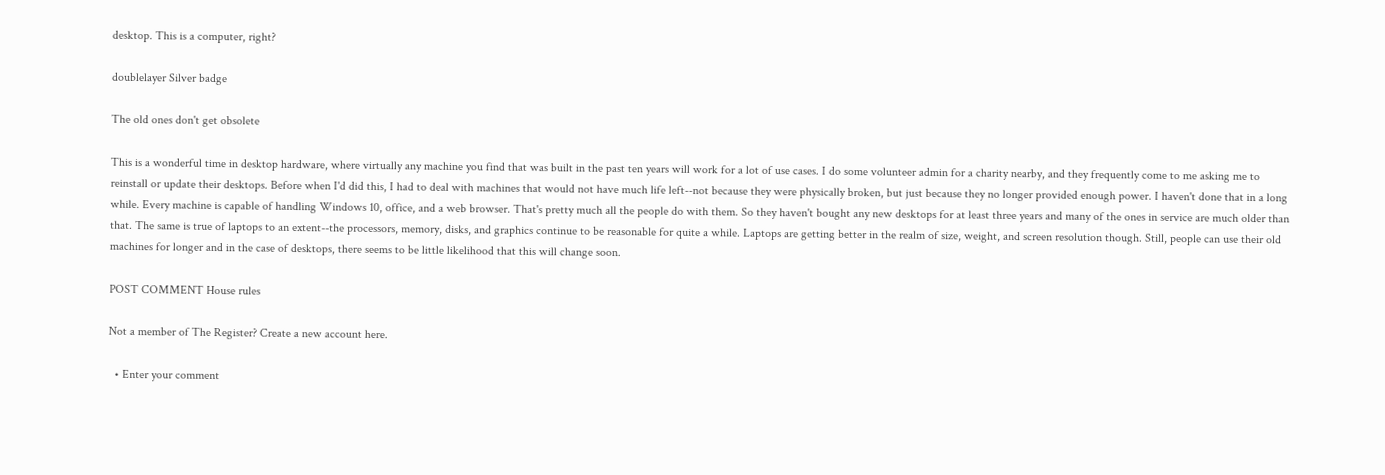desktop. This is a computer, right?

doublelayer Silver badge

The old ones don't get obsolete

This is a wonderful time in desktop hardware, where virtually any machine you find that was built in the past ten years will work for a lot of use cases. I do some volunteer admin for a charity nearby, and they frequently come to me asking me to reinstall or update their desktops. Before when I'd did this, I had to deal with machines that would not have much life left--not because they were physically broken, but just because they no longer provided enough power. I haven't done that in a long while. Every machine is capable of handling Windows 10, office, and a web browser. That's pretty much all the people do with them. So they haven't bought any new desktops for at least three years and many of the ones in service are much older than that. The same is true of laptops to an extent--the processors, memory, disks, and graphics continue to be reasonable for quite a while. Laptops are getting better in the realm of size, weight, and screen resolution though. Still, people can use their old machines for longer and in the case of desktops, there seems to be little likelihood that this will change soon.

POST COMMENT House rules

Not a member of The Register? Create a new account here.

  • Enter your comment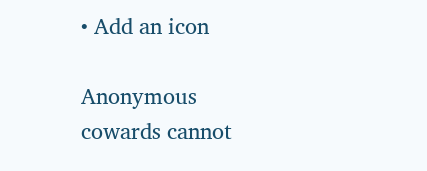• Add an icon

Anonymous cowards cannot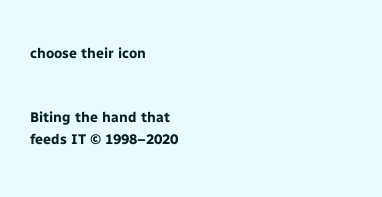choose their icon


Biting the hand that feeds IT © 1998–2020